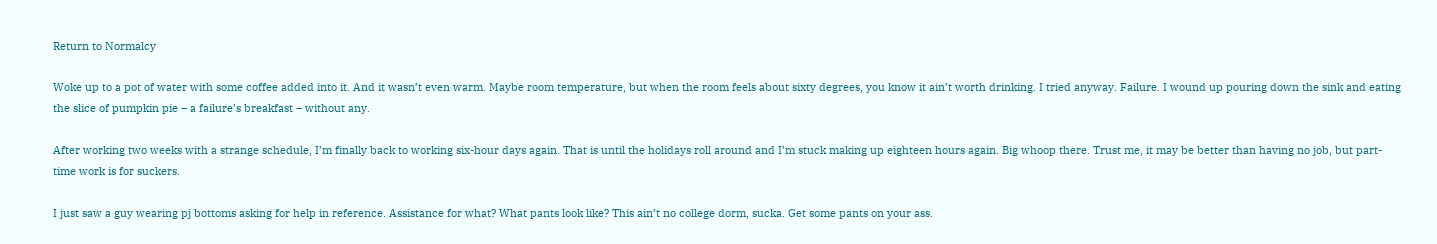Return to Normalcy

Woke up to a pot of water with some coffee added into it. And it wasn’t even warm. Maybe room temperature, but when the room feels about sixty degrees, you know it ain’t worth drinking. I tried anyway. Failure. I wound up pouring down the sink and eating the slice of pumpkin pie – a failure’s breakfast – without any.

After working two weeks with a strange schedule, I’m finally back to working six-hour days again. That is until the holidays roll around and I’m stuck making up eighteen hours again. Big whoop there. Trust me, it may be better than having no job, but part-time work is for suckers.

I just saw a guy wearing pj bottoms asking for help in reference. Assistance for what? What pants look like? This ain’t no college dorm, sucka. Get some pants on your ass.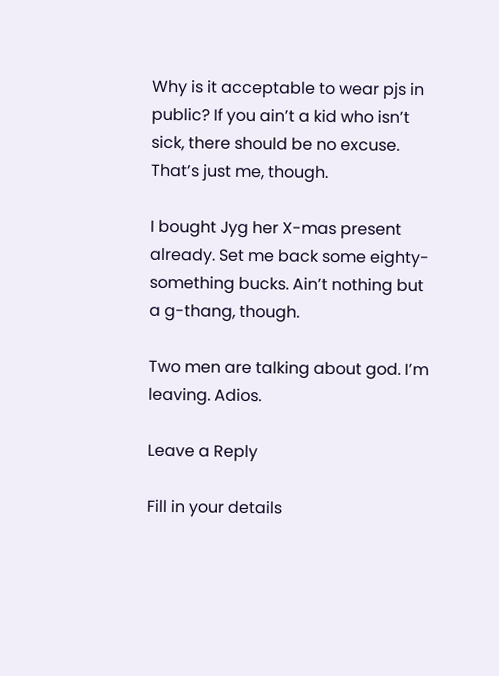Why is it acceptable to wear pjs in public? If you ain’t a kid who isn’t sick, there should be no excuse. That’s just me, though.

I bought Jyg her X-mas present already. Set me back some eighty-something bucks. Ain’t nothing but a g-thang, though.

Two men are talking about god. I’m leaving. Adios.

Leave a Reply

Fill in your details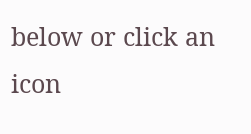below or click an icon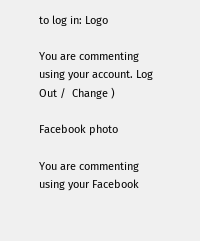to log in: Logo

You are commenting using your account. Log Out /  Change )

Facebook photo

You are commenting using your Facebook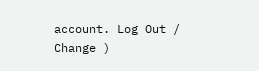account. Log Out /  Change )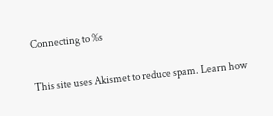Connecting to %s

This site uses Akismet to reduce spam. Learn how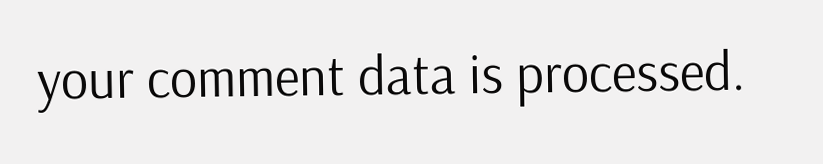your comment data is processed.